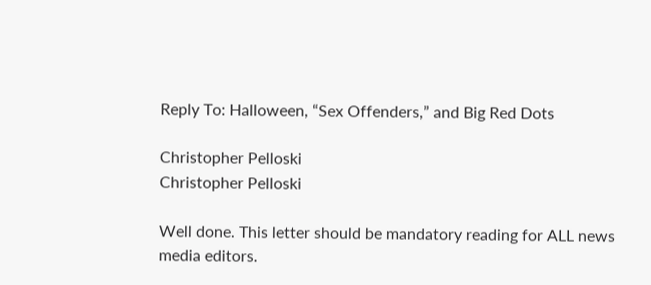Reply To: Halloween, “Sex Offenders,” and Big Red Dots

Christopher Pelloski
Christopher Pelloski

Well done. This letter should be mandatory reading for ALL news media editors.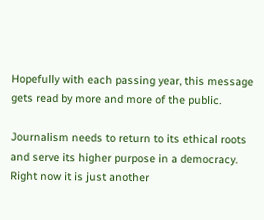Hopefully with each passing year, this message gets read by more and more of the public.

Journalism needs to return to its ethical roots and serve its higher purpose in a democracy. Right now it is just another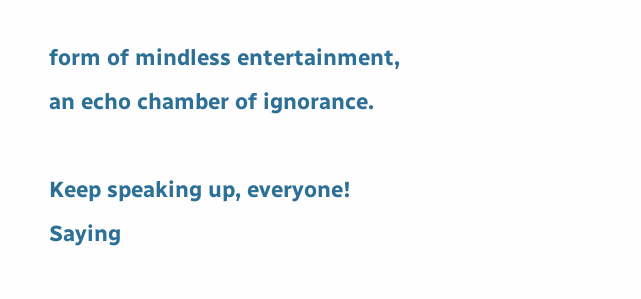form of mindless entertainment, an echo chamber of ignorance.

Keep speaking up, everyone! Saying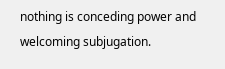nothing is conceding power and welcoming subjugation.